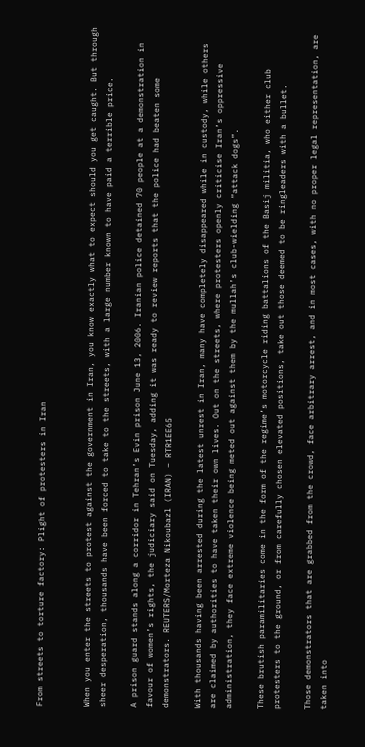From streets to torture factory: Plight of protesters in Iran


When you enter the streets to protest against the government in Iran, you know exactly what to expect should you get caught. But through sheer desperation, thousands have been forced to take to the streets, with a large number known to have paid a terrible price.

A prison guard stands along a corridor in Tehran’s Evin prison June 13, 2006. Iranian police detained 70 people at a demonstration in favour of women’s rights, the judiciary said on Tuesday, adding it was ready to review reports that the police had beaten some demonstrators. REUTERS/Morteza Nikoubazl (IRAN) – RTR1EE65

With thousands having been arrested during the latest unrest in Iran, many have completely disappeared while in custody, while others are claimed by authorities to have taken their own lives. Out on the streets, where protesters openly criticise Iran’s oppressive administration, they face extreme violence being meted out against them by the mullah’s club-wielding “attack dogs”.

These brutish paramilitaries come in the form of the regime’s motorcycle riding battalions of the Basij militia, who either club protesters to the ground, or from carefully chosen elevated positions, take out those deemed to be ringleaders with a bullet.

Those demonstrators that are grabbed from the crowd, face arbitrary arrest, and in most cases, with no proper legal representation, are taken into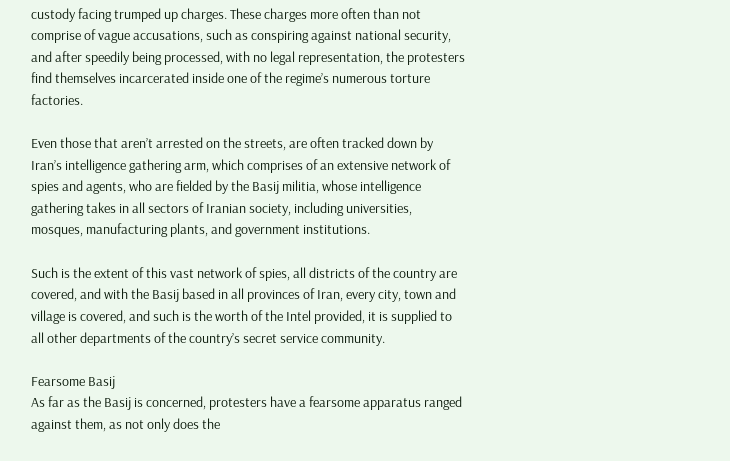custody facing trumped up charges. These charges more often than not comprise of vague accusations, such as conspiring against national security, and after speedily being processed, with no legal representation, the protesters find themselves incarcerated inside one of the regime’s numerous torture factories.

Even those that aren’t arrested on the streets, are often tracked down by Iran’s intelligence gathering arm, which comprises of an extensive network of spies and agents, who are fielded by the Basij militia, whose intelligence gathering takes in all sectors of Iranian society, including universities, mosques, manufacturing plants, and government institutions.

Such is the extent of this vast network of spies, all districts of the country are covered, and with the Basij based in all provinces of Iran, every city, town and village is covered, and such is the worth of the Intel provided, it is supplied to all other departments of the country’s secret service community.

Fearsome Basij
As far as the Basij is concerned, protesters have a fearsome apparatus ranged against them, as not only does the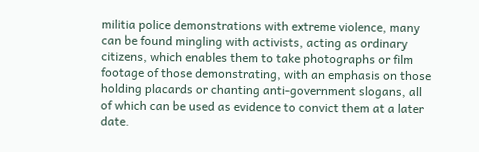militia police demonstrations with extreme violence, many can be found mingling with activists, acting as ordinary citizens, which enables them to take photographs or film footage of those demonstrating, with an emphasis on those holding placards or chanting anti-government slogans, all of which can be used as evidence to convict them at a later date.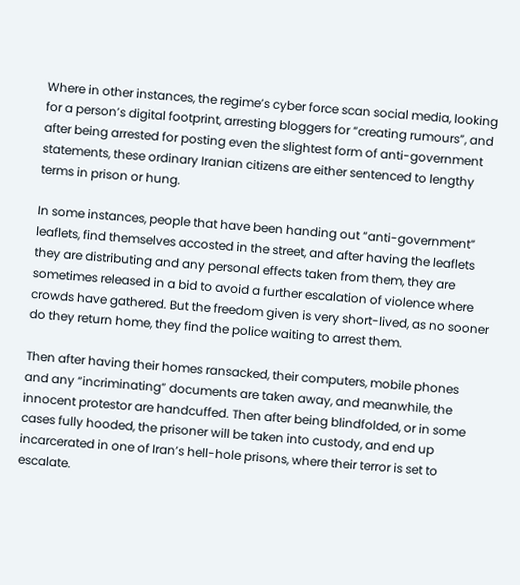Where in other instances, the regime’s cyber force scan social media, looking for a person’s digital footprint, arresting bloggers for “creating rumours”, and after being arrested for posting even the slightest form of anti-government statements, these ordinary Iranian citizens are either sentenced to lengthy terms in prison or hung.

In some instances, people that have been handing out “anti-government” leaflets, find themselves accosted in the street, and after having the leaflets they are distributing and any personal effects taken from them, they are sometimes released in a bid to avoid a further escalation of violence where crowds have gathered. But the freedom given is very short-lived, as no sooner do they return home, they find the police waiting to arrest them.

Then after having their homes ransacked, their computers, mobile phones and any “incriminating” documents are taken away, and meanwhile, the innocent protestor are handcuffed. Then after being blindfolded, or in some cases fully hooded, the prisoner will be taken into custody, and end up incarcerated in one of Iran’s hell-hole prisons, where their terror is set to escalate.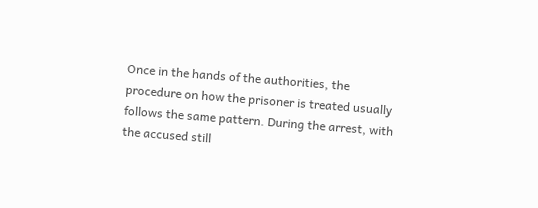Once in the hands of the authorities, the procedure on how the prisoner is treated usually follows the same pattern. During the arrest, with the accused still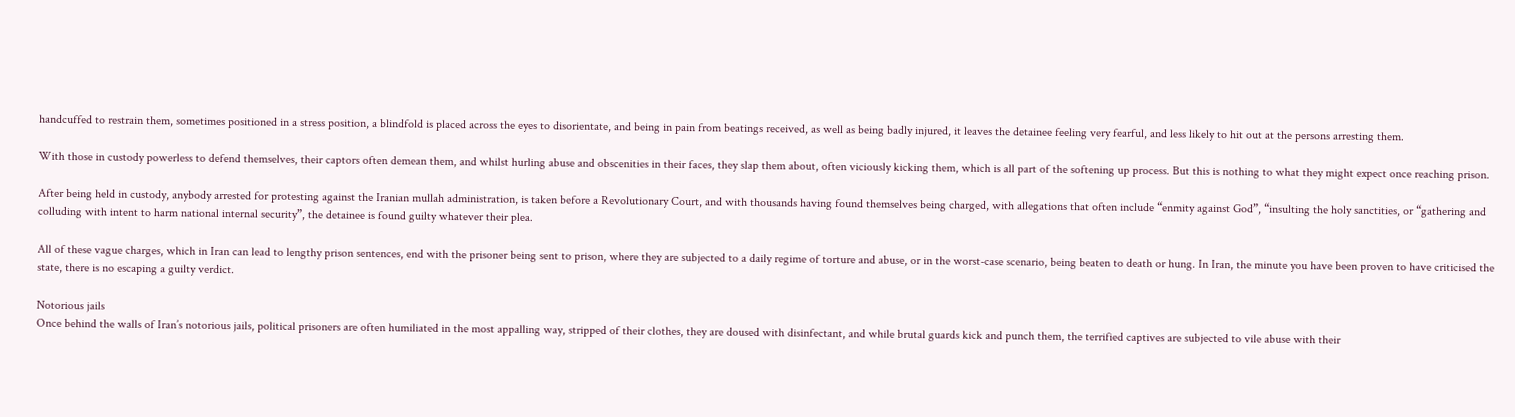handcuffed to restrain them, sometimes positioned in a stress position, a blindfold is placed across the eyes to disorientate, and being in pain from beatings received, as well as being badly injured, it leaves the detainee feeling very fearful, and less likely to hit out at the persons arresting them.

With those in custody powerless to defend themselves, their captors often demean them, and whilst hurling abuse and obscenities in their faces, they slap them about, often viciously kicking them, which is all part of the softening up process. But this is nothing to what they might expect once reaching prison.

After being held in custody, anybody arrested for protesting against the Iranian mullah administration, is taken before a Revolutionary Court, and with thousands having found themselves being charged, with allegations that often include “enmity against God”, “insulting the holy sanctities, or “gathering and colluding with intent to harm national internal security”, the detainee is found guilty whatever their plea.

All of these vague charges, which in Iran can lead to lengthy prison sentences, end with the prisoner being sent to prison, where they are subjected to a daily regime of torture and abuse, or in the worst-case scenario, being beaten to death or hung. In Iran, the minute you have been proven to have criticised the state, there is no escaping a guilty verdict.

Notorious jails
Once behind the walls of Iran’s notorious jails, political prisoners are often humiliated in the most appalling way, stripped of their clothes, they are doused with disinfectant, and while brutal guards kick and punch them, the terrified captives are subjected to vile abuse with their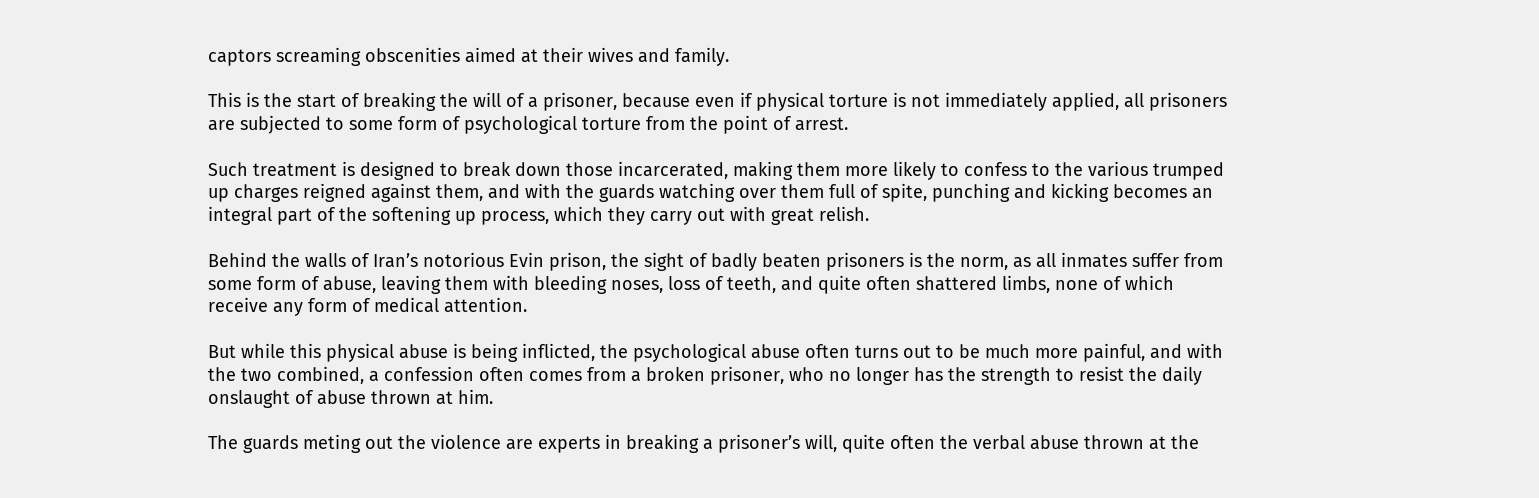captors screaming obscenities aimed at their wives and family.

This is the start of breaking the will of a prisoner, because even if physical torture is not immediately applied, all prisoners are subjected to some form of psychological torture from the point of arrest.

Such treatment is designed to break down those incarcerated, making them more likely to confess to the various trumped up charges reigned against them, and with the guards watching over them full of spite, punching and kicking becomes an integral part of the softening up process, which they carry out with great relish.

Behind the walls of Iran’s notorious Evin prison, the sight of badly beaten prisoners is the norm, as all inmates suffer from some form of abuse, leaving them with bleeding noses, loss of teeth, and quite often shattered limbs, none of which receive any form of medical attention.

But while this physical abuse is being inflicted, the psychological abuse often turns out to be much more painful, and with the two combined, a confession often comes from a broken prisoner, who no longer has the strength to resist the daily onslaught of abuse thrown at him.

The guards meting out the violence are experts in breaking a prisoner’s will, quite often the verbal abuse thrown at the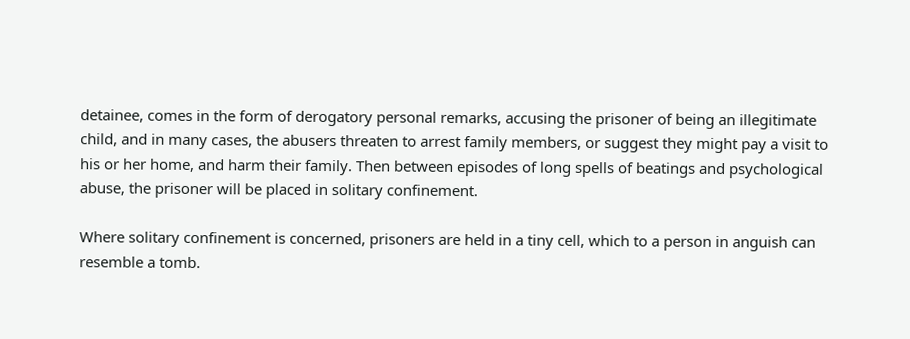detainee, comes in the form of derogatory personal remarks, accusing the prisoner of being an illegitimate child, and in many cases, the abusers threaten to arrest family members, or suggest they might pay a visit to his or her home, and harm their family. Then between episodes of long spells of beatings and psychological abuse, the prisoner will be placed in solitary confinement.

Where solitary confinement is concerned, prisoners are held in a tiny cell, which to a person in anguish can resemble a tomb.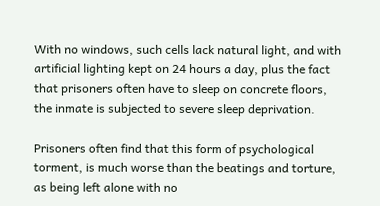With no windows, such cells lack natural light, and with artificial lighting kept on 24 hours a day, plus the fact that prisoners often have to sleep on concrete floors, the inmate is subjected to severe sleep deprivation.

Prisoners often find that this form of psychological torment, is much worse than the beatings and torture, as being left alone with no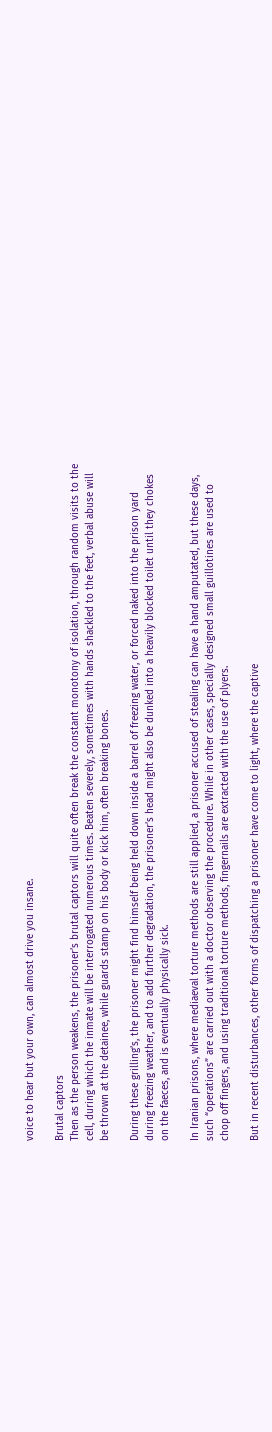voice to hear but your own, can almost drive you insane.

Brutal captors
Then as the person weakens, the prisoner’s brutal captors will quite often break the constant monotony of isolation, through random visits to the cell, during which the inmate will be interrogated numerous times. Beaten severely, sometimes with hands shackled to the feet, verbal abuse will be thrown at the detainee, while guards stamp on his body or kick him, often breaking bones.

During these grilling’s, the prisoner might find himself being held down inside a barrel of freezing water, or forced naked into the prison yard during freezing weather, and to add further degradation, the prisoner’s head might also be dunked into a heavily blocked toilet until they chokes on the faeces, and is eventually physically sick.

In Iranian prisons, where mediaeval torture methods are still applied, a prisoner accused of stealing can have a hand amputated, but these days, such “operations” are carried out with a doctor observing the procedure. While in other cases, specially designed small guillotines are used to chop off fingers, and using traditional torture methods, fingernails are extracted with the use of plyers.

But in recent disturbances, other forms of dispatching a prisoner have come to light, where the captive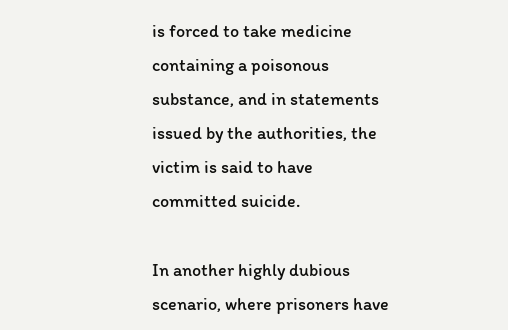is forced to take medicine containing a poisonous substance, and in statements issued by the authorities, the victim is said to have committed suicide.

In another highly dubious scenario, where prisoners have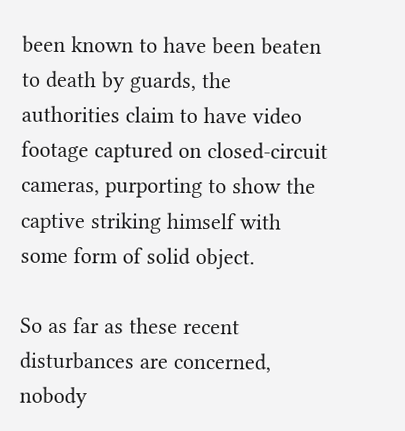been known to have been beaten to death by guards, the authorities claim to have video footage captured on closed-circuit cameras, purporting to show the captive striking himself with some form of solid object.

So as far as these recent disturbances are concerned, nobody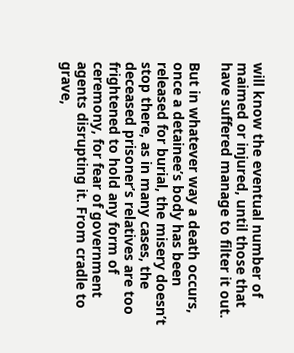will know the eventual number of maimed or injured, until those that have suffered manage to filter it out.

But in whatever way a death occurs, once a detainee’s body has been released for burial, the misery doesn’t stop there, as in many cases, the deceased prisoner’s relatives are too frightened to hold any form of ceremony, for fear of government agents disrupting it. From cradle to grave,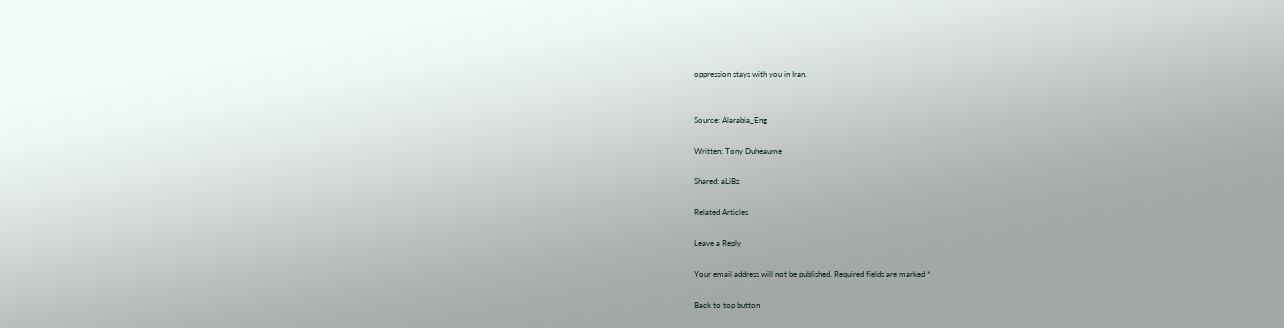oppression stays with you in Iran.


Source: Alarabia_Eng

Written: Tony Duheaume

Shared: aLiBz

Related Articles

Leave a Reply

Your email address will not be published. Required fields are marked *

Back to top button